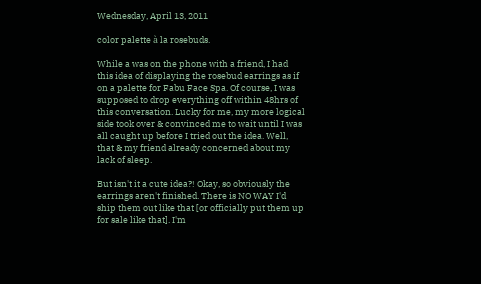Wednesday, April 13, 2011

color palette à la rosebuds.

While a was on the phone with a friend, I had this idea of displaying the rosebud earrings as if on a palette for Fabu Face Spa. Of course, I was supposed to drop everything off within 48hrs of this conversation. Lucky for me, my more logical side took over & convinced me to wait until I was all caught up before I tried out the idea. Well, that & my friend already concerned about my lack of sleep.

But isn't it a cute idea?! Okay, so obviously the earrings aren't finished. There is NO WAY I'd ship them out like that [or officially put them up for sale like that]. I'm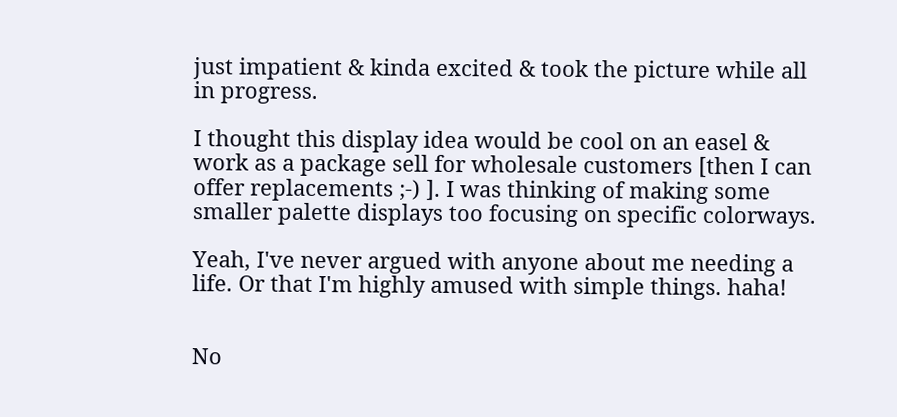just impatient & kinda excited & took the picture while all in progress.

I thought this display idea would be cool on an easel & work as a package sell for wholesale customers [then I can offer replacements ;-) ]. I was thinking of making some smaller palette displays too focusing on specific colorways.

Yeah, I've never argued with anyone about me needing a life. Or that I'm highly amused with simple things. haha!


No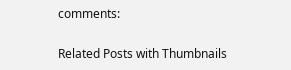comments:

Related Posts with Thumbnails